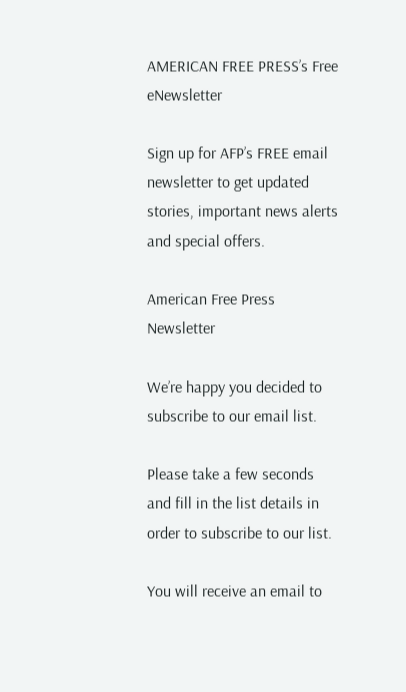AMERICAN FREE PRESS’s Free eNewsletter

Sign up for AFP’s FREE email newsletter to get updated stories, important news alerts and special offers.

American Free Press Newsletter

We’re happy you decided to subscribe to our email list.

Please take a few seconds and fill in the list details in order to subscribe to our list.

You will receive an email to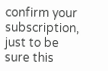confirm your subscription, just to be sure this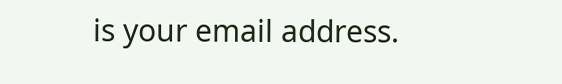is your email address.